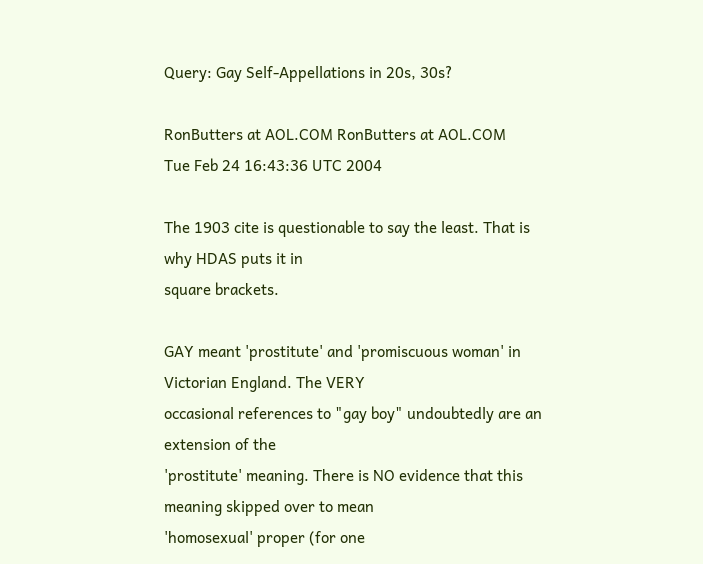Query: Gay Self-Appellations in 20s, 30s?

RonButters at AOL.COM RonButters at AOL.COM
Tue Feb 24 16:43:36 UTC 2004

The 1903 cite is questionable to say the least. That is why HDAS puts it in
square brackets.

GAY meant 'prostitute' and 'promiscuous woman' in Victorian England. The VERY
occasional references to "gay boy" undoubtedly are an extension of the
'prostitute' meaning. There is NO evidence that this meaning skipped over to mean
'homosexual' proper (for one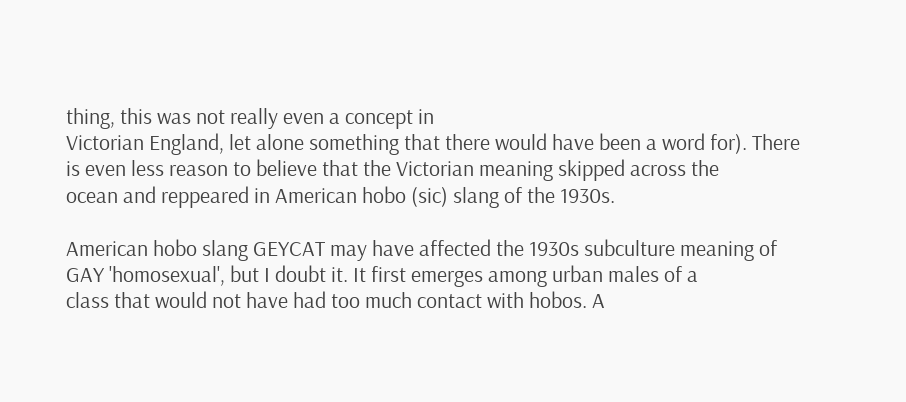thing, this was not really even a concept in
Victorian England, let alone something that there would have been a word for). There
is even less reason to believe that the Victorian meaning skipped across the
ocean and reppeared in American hobo (sic) slang of the 1930s.

American hobo slang GEYCAT may have affected the 1930s subculture meaning of
GAY 'homosexual', but I doubt it. It first emerges among urban males of a
class that would not have had too much contact with hobos. A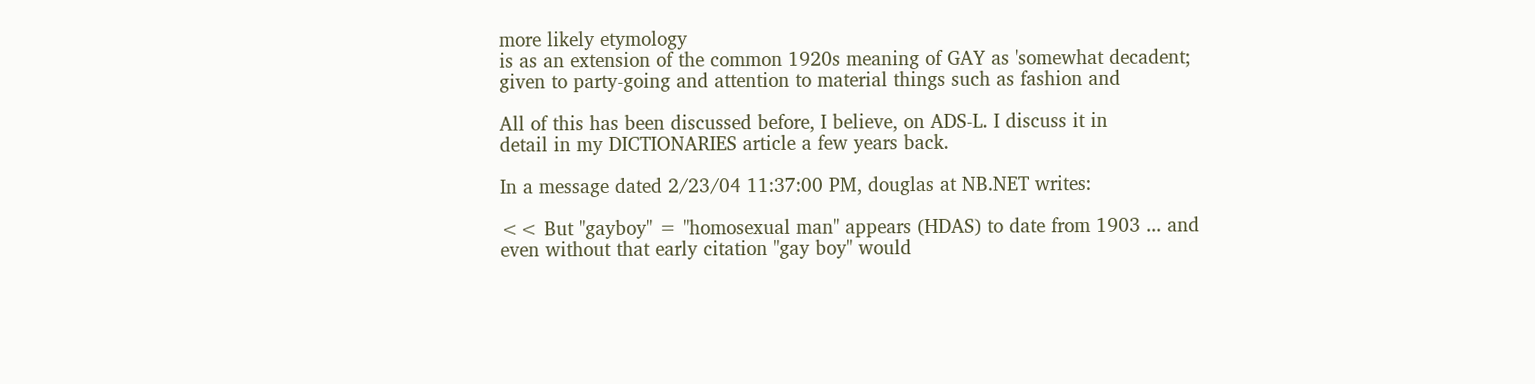more likely etymology
is as an extension of the common 1920s meaning of GAY as 'somewhat decadent;
given to party-going and attention to material things such as fashion and

All of this has been discussed before, I believe, on ADS-L. I discuss it in
detail in my DICTIONARIES article a few years back.

In a message dated 2/23/04 11:37:00 PM, douglas at NB.NET writes:

<< But "gayboy" = "homosexual man" appears (HDAS) to date from 1903 ... and
even without that early citation "gay boy" would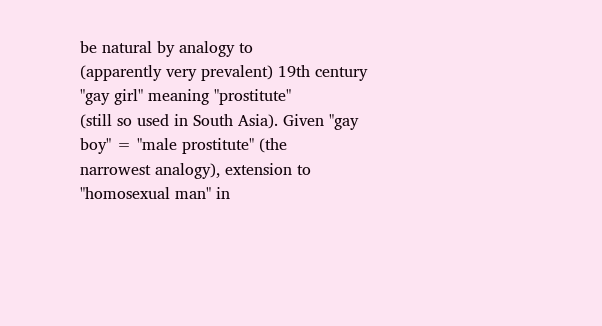be natural by analogy to
(apparently very prevalent) 19th century "gay girl" meaning "prostitute"
(still so used in South Asia). Given "gay boy" = "male prostitute" (the
narrowest analogy), extension to "homosexual man" in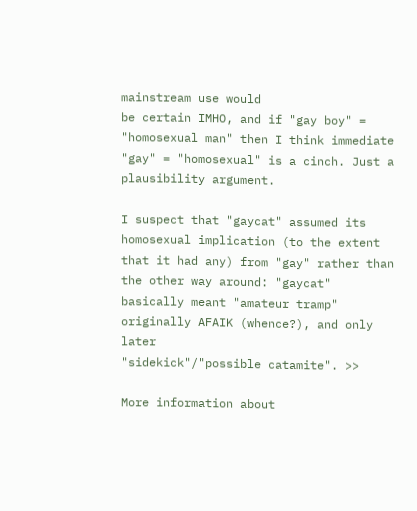mainstream use would
be certain IMHO, and if "gay boy" = "homosexual man" then I think immediate
"gay" = "homosexual" is a cinch. Just a plausibility argument.

I suspect that "gaycat" assumed its homosexual implication (to the extent
that it had any) from "gay" rather than the other way around: "gaycat"
basically meant "amateur tramp" originally AFAIK (whence?), and only later
"sidekick"/"possible catamite". >>

More information about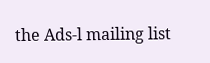the Ads-l mailing list